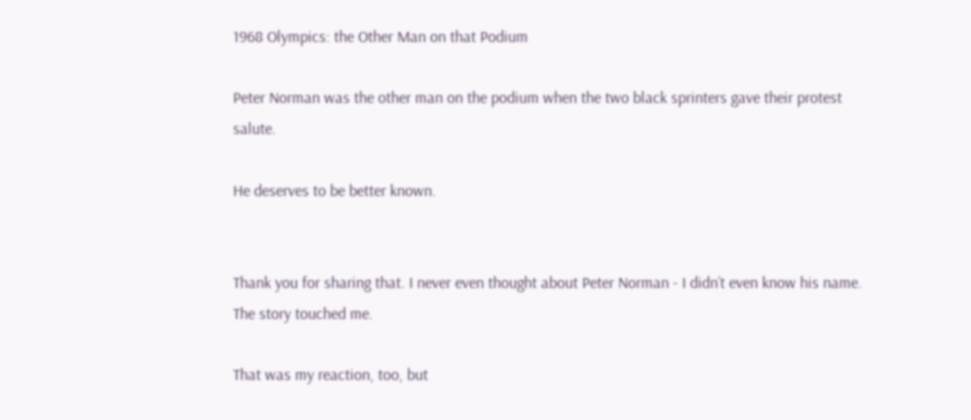1968 Olympics: the Other Man on that Podium

Peter Norman was the other man on the podium when the two black sprinters gave their protest salute.

He deserves to be better known.


Thank you for sharing that. I never even thought about Peter Norman - I didn’t even know his name. The story touched me.

That was my reaction, too, but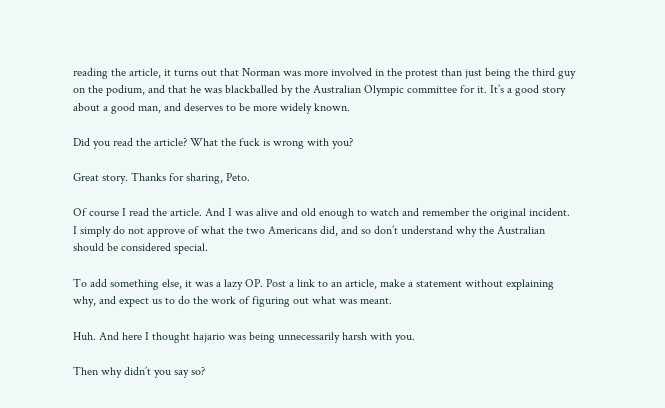reading the article, it turns out that Norman was more involved in the protest than just being the third guy on the podium, and that he was blackballed by the Australian Olympic committee for it. It’s a good story about a good man, and deserves to be more widely known.

Did you read the article? What the fuck is wrong with you?

Great story. Thanks for sharing, Peto.

Of course I read the article. And I was alive and old enough to watch and remember the original incident. I simply do not approve of what the two Americans did, and so don’t understand why the Australian should be considered special.

To add something else, it was a lazy OP. Post a link to an article, make a statement without explaining why, and expect us to do the work of figuring out what was meant.

Huh. And here I thought hajario was being unnecessarily harsh with you.

Then why didn’t you say so?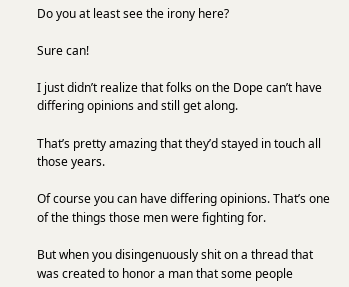Do you at least see the irony here?

Sure can!

I just didn’t realize that folks on the Dope can’t have differing opinions and still get along.

That’s pretty amazing that they’d stayed in touch all those years.

Of course you can have differing opinions. That’s one of the things those men were fighting for.

But when you disingenuously shit on a thread that was created to honor a man that some people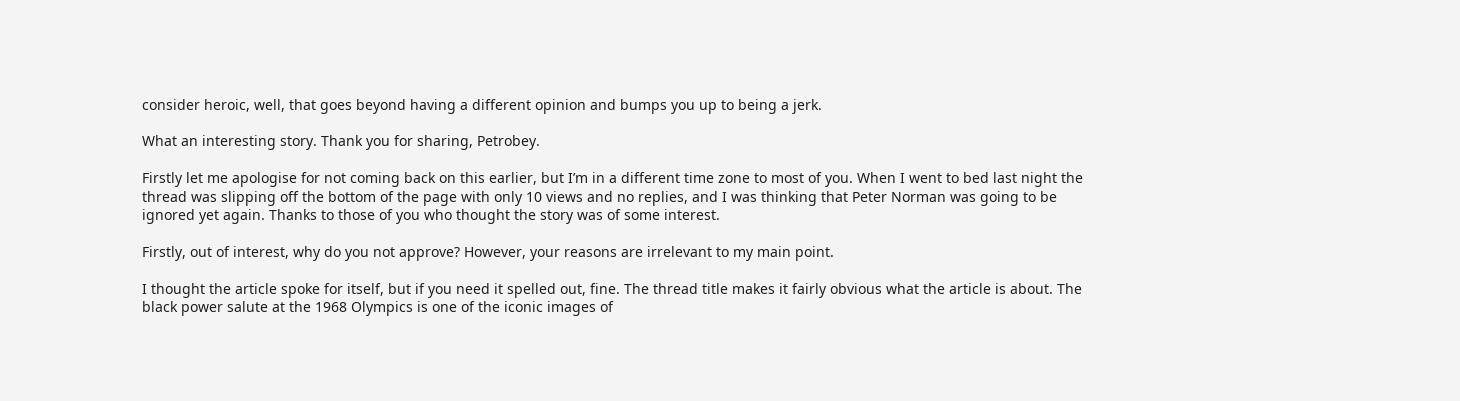consider heroic, well, that goes beyond having a different opinion and bumps you up to being a jerk.

What an interesting story. Thank you for sharing, Petrobey.

Firstly let me apologise for not coming back on this earlier, but I’m in a different time zone to most of you. When I went to bed last night the thread was slipping off the bottom of the page with only 10 views and no replies, and I was thinking that Peter Norman was going to be ignored yet again. Thanks to those of you who thought the story was of some interest.

Firstly, out of interest, why do you not approve? However, your reasons are irrelevant to my main point.

I thought the article spoke for itself, but if you need it spelled out, fine. The thread title makes it fairly obvious what the article is about. The black power salute at the 1968 Olympics is one of the iconic images of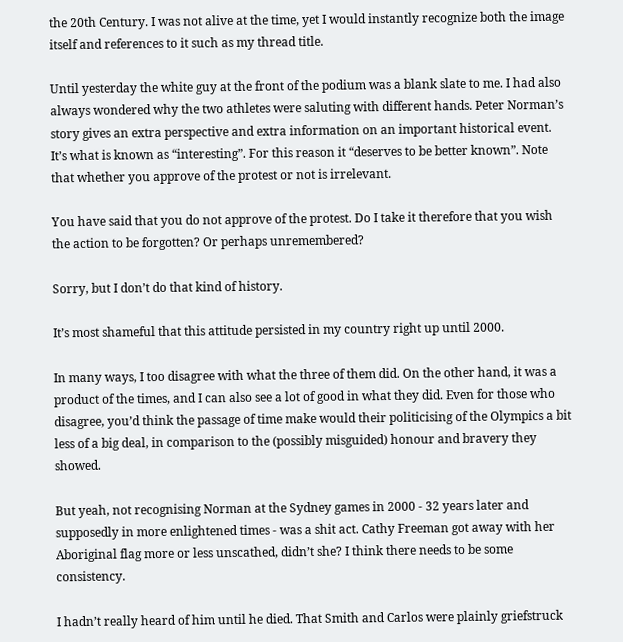the 20th Century. I was not alive at the time, yet I would instantly recognize both the image itself and references to it such as my thread title.

Until yesterday the white guy at the front of the podium was a blank slate to me. I had also always wondered why the two athletes were saluting with different hands. Peter Norman’s story gives an extra perspective and extra information on an important historical event. It’s what is known as “interesting”. For this reason it “deserves to be better known”. Note that whether you approve of the protest or not is irrelevant.

You have said that you do not approve of the protest. Do I take it therefore that you wish the action to be forgotten? Or perhaps unremembered?

Sorry, but I don’t do that kind of history.

It’s most shameful that this attitude persisted in my country right up until 2000.

In many ways, I too disagree with what the three of them did. On the other hand, it was a product of the times, and I can also see a lot of good in what they did. Even for those who disagree, you’d think the passage of time make would their politicising of the Olympics a bit less of a big deal, in comparison to the (possibly misguided) honour and bravery they showed.

But yeah, not recognising Norman at the Sydney games in 2000 - 32 years later and supposedly in more enlightened times - was a shit act. Cathy Freeman got away with her Aboriginal flag more or less unscathed, didn’t she? I think there needs to be some consistency.

I hadn’t really heard of him until he died. That Smith and Carlos were plainly griefstruck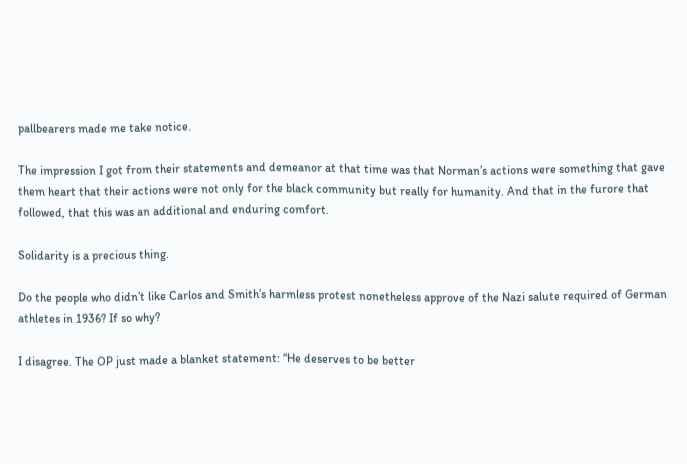pallbearers made me take notice.

The impression I got from their statements and demeanor at that time was that Norman’s actions were something that gave them heart that their actions were not only for the black community but really for humanity. And that in the furore that followed, that this was an additional and enduring comfort.

Solidarity is a precious thing.

Do the people who didn’t like Carlos and Smith’s harmless protest nonetheless approve of the Nazi salute required of German athletes in 1936? If so why?

I disagree. The OP just made a blanket statement: “He deserves to be better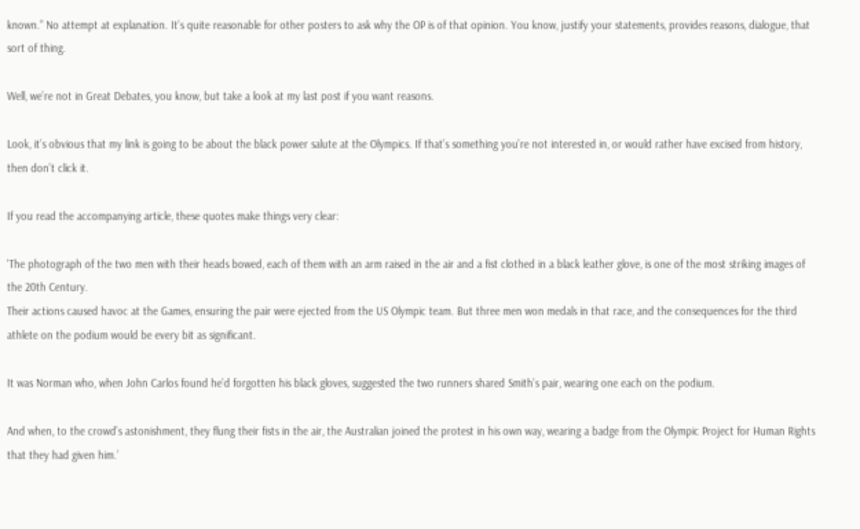known.” No attempt at explanation. It’s quite reasonable for other posters to ask why the OP is of that opinion. You know, justify your statements, provides reasons, dialogue, that sort of thing.

Well, we’re not in Great Debates, you know, but take a look at my last post if you want reasons.

Look, it’s obvious that my link is going to be about the black power salute at the Olympics. If that’s something you’re not interested in, or would rather have excised from history, then don’t click it.

If you read the accompanying article, these quotes make things very clear:

'The photograph of the two men with their heads bowed, each of them with an arm raised in the air and a fist clothed in a black leather glove, is one of the most striking images of the 20th Century.
Their actions caused havoc at the Games, ensuring the pair were ejected from the US Olympic team. But three men won medals in that race, and the consequences for the third athlete on the podium would be every bit as significant.

It was Norman who, when John Carlos found he’d forgotten his black gloves, suggested the two runners shared Smith’s pair, wearing one each on the podium.

And when, to the crowd’s astonishment, they flung their fists in the air, the Australian joined the protest in his own way, wearing a badge from the Olympic Project for Human Rights that they had given him.’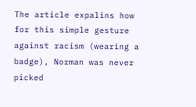The article expalins how for this simple gesture against racism (wearing a badge), Norman was never picked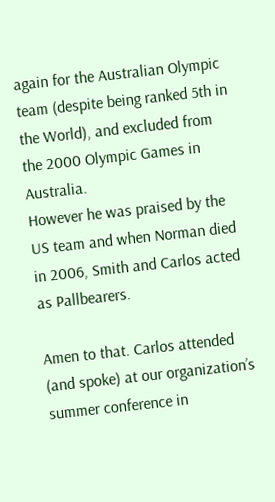again for the Australian Olympic team (despite being ranked 5th in the World), and excluded from the 2000 Olympic Games in Australia.
However he was praised by the US team and when Norman died in 2006, Smith and Carlos acted as Pallbearers.

Amen to that. Carlos attended (and spoke) at our organization’s summer conference in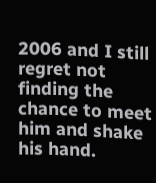2006 and I still regret not finding the chance to meet him and shake his hand.